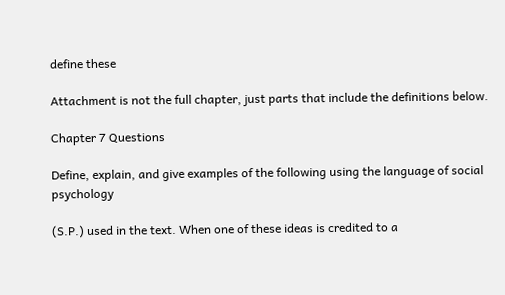define these

Attachment is not the full chapter, just parts that include the definitions below.

Chapter 7 Questions

Define, explain, and give examples of the following using the language of social psychology

(S.P.) used in the text. When one of these ideas is credited to a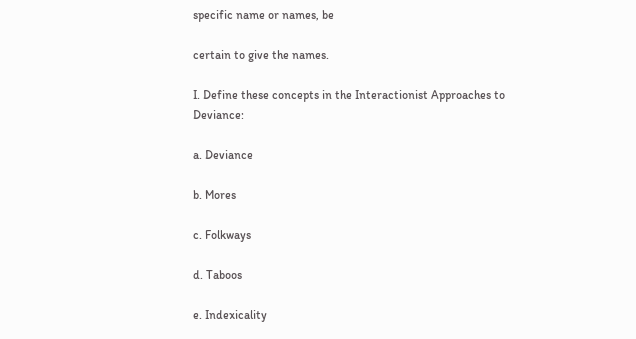specific name or names, be

certain to give the names.

I. Define these concepts in the Interactionist Approaches to Deviance:

a. Deviance

b. Mores

c. Folkways

d. Taboos

e. Indexicality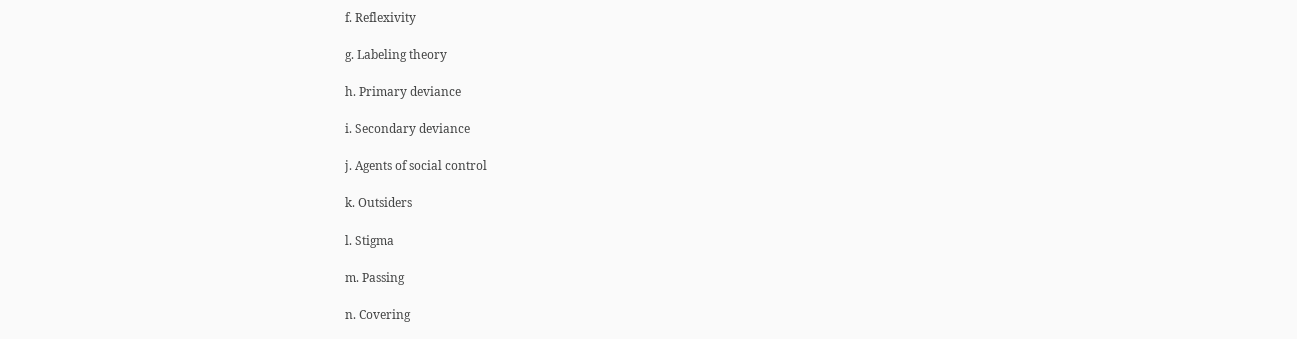f. Reflexivity

g. Labeling theory

h. Primary deviance

i. Secondary deviance

j. Agents of social control

k. Outsiders

l. Stigma

m. Passing

n. Covering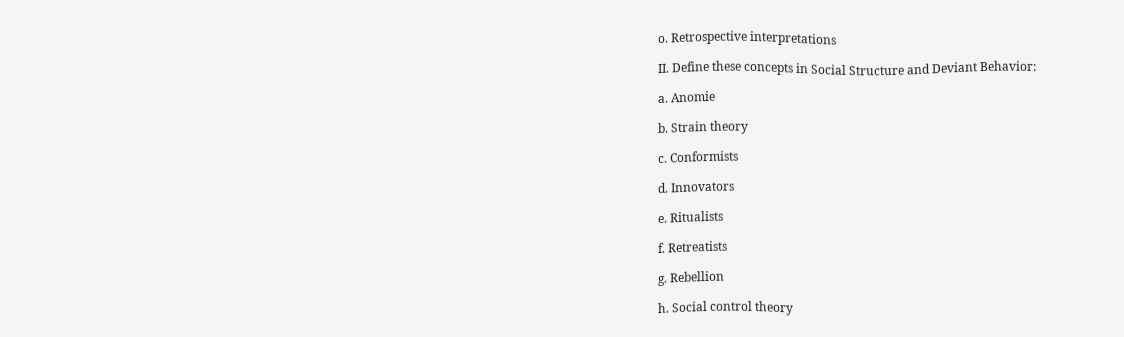o. Retrospective interpretations

II. Define these concepts in Social Structure and Deviant Behavior:

a. Anomie

b. Strain theory

c. Conformists

d. Innovators

e. Ritualists

f. Retreatists

g. Rebellion

h. Social control theory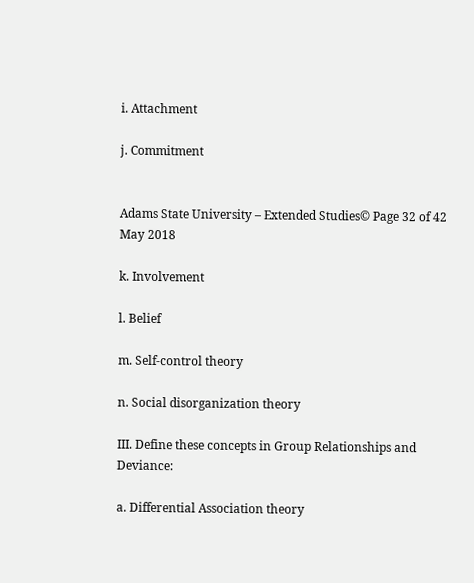i. Attachment

j. Commitment


Adams State University – Extended Studies© Page 32 of 42 May 2018

k. Involvement

l. Belief

m. Self-control theory

n. Social disorganization theory

III. Define these concepts in Group Relationships and Deviance:

a. Differential Association theory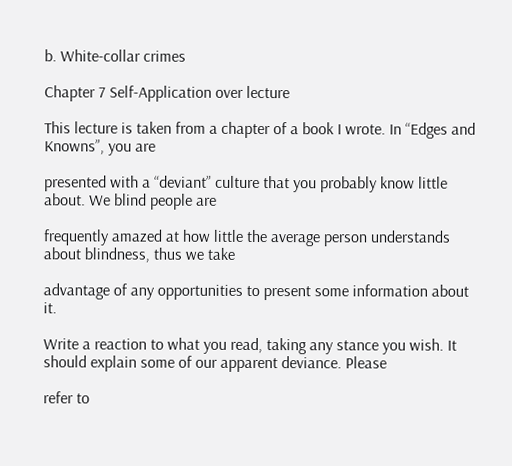b. White-collar crimes

Chapter 7 Self-Application over lecture

This lecture is taken from a chapter of a book I wrote. In “Edges and Knowns”, you are

presented with a “deviant” culture that you probably know little about. We blind people are

frequently amazed at how little the average person understands about blindness, thus we take

advantage of any opportunities to present some information about it.

Write a reaction to what you read, taking any stance you wish. It should explain some of our apparent deviance. Please

refer to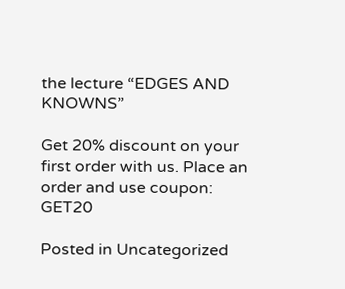the lecture “EDGES AND KNOWNS”

Get 20% discount on your first order with us. Place an order and use coupon: GET20

Posted in Uncategorized